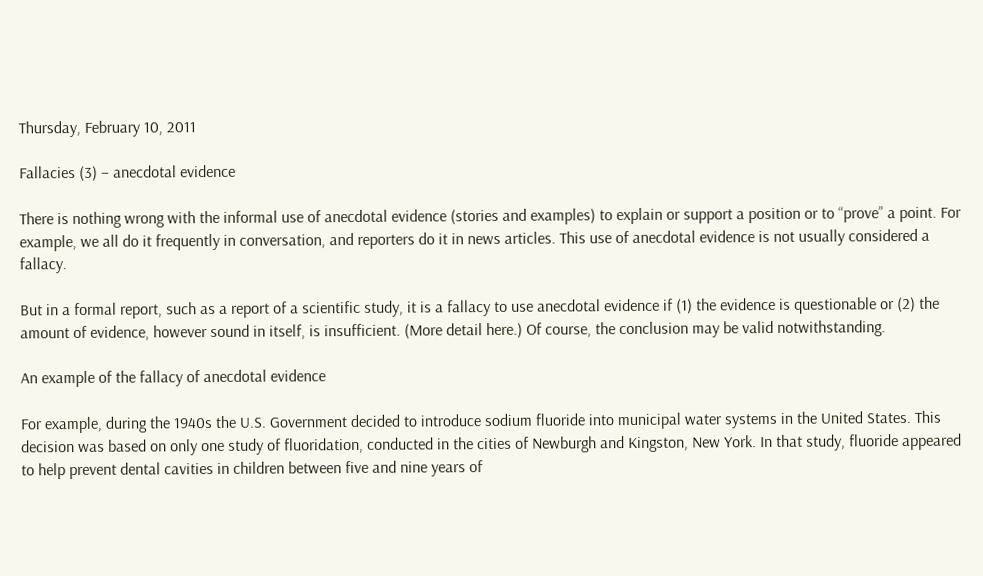Thursday, February 10, 2011

Fallacies (3) – anecdotal evidence

There is nothing wrong with the informal use of anecdotal evidence (stories and examples) to explain or support a position or to “prove” a point. For example, we all do it frequently in conversation, and reporters do it in news articles. This use of anecdotal evidence is not usually considered a fallacy.

But in a formal report, such as a report of a scientific study, it is a fallacy to use anecdotal evidence if (1) the evidence is questionable or (2) the amount of evidence, however sound in itself, is insufficient. (More detail here.) Of course, the conclusion may be valid notwithstanding.

An example of the fallacy of anecdotal evidence

For example, during the 1940s the U.S. Government decided to introduce sodium fluoride into municipal water systems in the United States. This decision was based on only one study of fluoridation, conducted in the cities of Newburgh and Kingston, New York. In that study, fluoride appeared to help prevent dental cavities in children between five and nine years of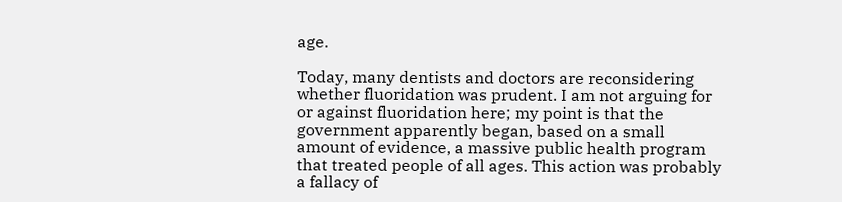age.

Today, many dentists and doctors are reconsidering whether fluoridation was prudent. I am not arguing for or against fluoridation here; my point is that the government apparently began, based on a small amount of evidence, a massive public health program that treated people of all ages. This action was probably a fallacy of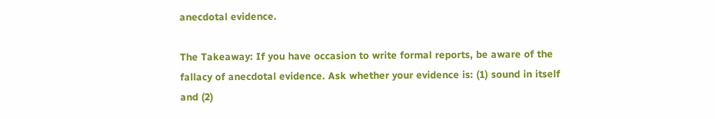anecdotal evidence.

The Takeaway: If you have occasion to write formal reports, be aware of the fallacy of anecdotal evidence. Ask whether your evidence is: (1) sound in itself and (2)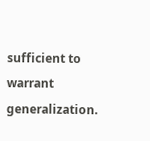sufficient to warrant generalization.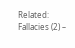Related: Fallacies (2) –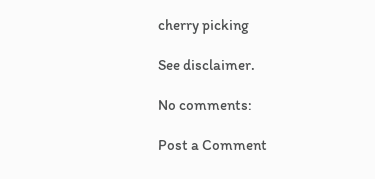cherry picking

See disclaimer.

No comments:

Post a Comment